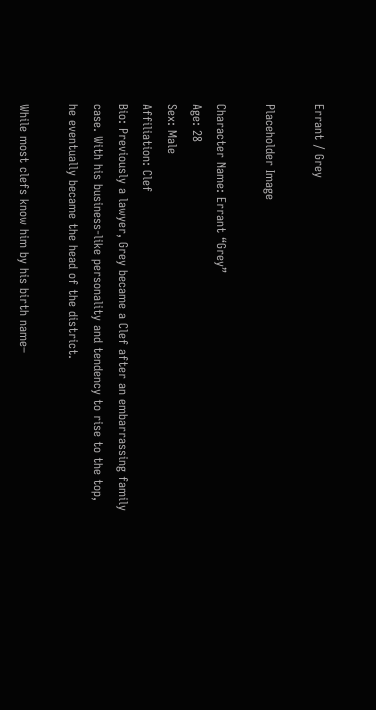Errant / Grey

Placeholder Image

Character Name: Errant “Grey”
Age: 28
Sex: Male
Affiliation: Clef
Bio: Previously a lawyer, Grey became a Clef after an embarrassing family case. With his business-like personality and tendency to rise to the top, he eventually became the head of the district.

While most clefs know him by his birth name–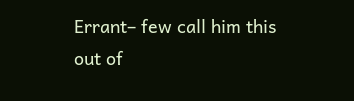Errant– few call him this out of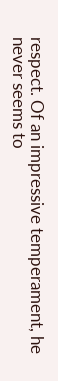respect. Of an impressive temperament, he never seems to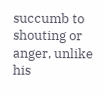succumb to shouting or anger, unlike his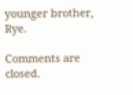younger brother, Rye.

Comments are closed.